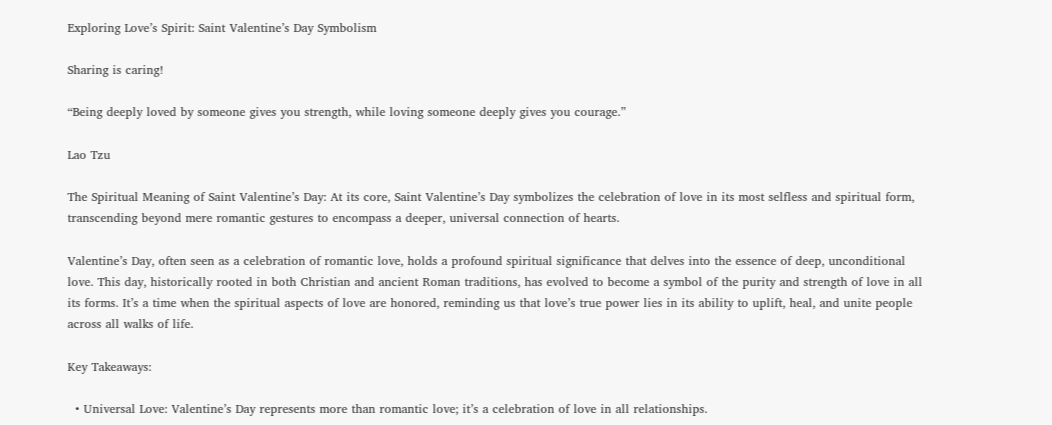Exploring Love’s Spirit: Saint Valentine’s Day Symbolism

Sharing is caring!

“Being deeply loved by someone gives you strength, while loving someone deeply gives you courage.”

Lao Tzu

The Spiritual Meaning of Saint Valentine’s Day: At its core, Saint Valentine’s Day symbolizes the celebration of love in its most selfless and spiritual form, transcending beyond mere romantic gestures to encompass a deeper, universal connection of hearts.

Valentine’s Day, often seen as a celebration of romantic love, holds a profound spiritual significance that delves into the essence of deep, unconditional love. This day, historically rooted in both Christian and ancient Roman traditions, has evolved to become a symbol of the purity and strength of love in all its forms. It’s a time when the spiritual aspects of love are honored, reminding us that love’s true power lies in its ability to uplift, heal, and unite people across all walks of life.

Key Takeaways:

  • Universal Love: Valentine’s Day represents more than romantic love; it’s a celebration of love in all relationships.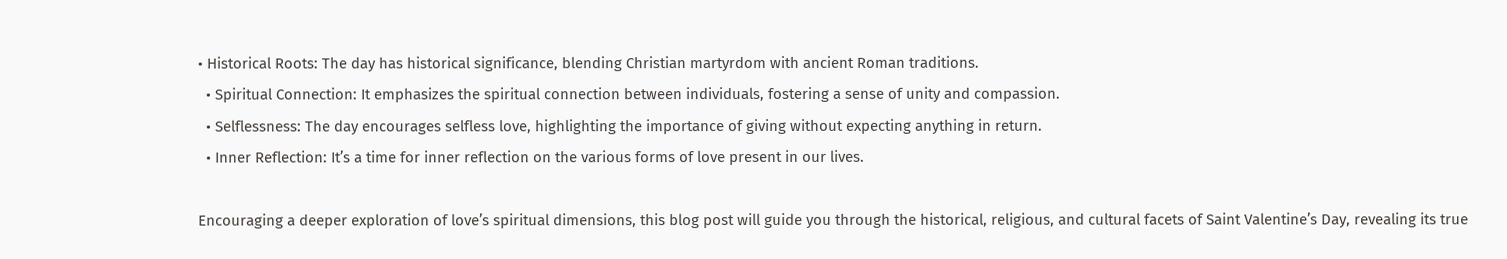• Historical Roots: The day has historical significance, blending Christian martyrdom with ancient Roman traditions.
  • Spiritual Connection: It emphasizes the spiritual connection between individuals, fostering a sense of unity and compassion.
  • Selflessness: The day encourages selfless love, highlighting the importance of giving without expecting anything in return.
  • Inner Reflection: It’s a time for inner reflection on the various forms of love present in our lives.

Encouraging a deeper exploration of love’s spiritual dimensions, this blog post will guide you through the historical, religious, and cultural facets of Saint Valentine’s Day, revealing its true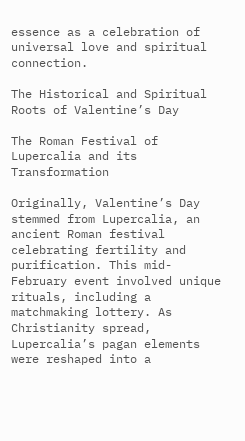essence as a celebration of universal love and spiritual connection.

The Historical and Spiritual Roots of Valentine’s Day

The Roman Festival of Lupercalia and its Transformation

Originally, Valentine’s Day stemmed from Lupercalia, an ancient Roman festival celebrating fertility and purification. This mid-February event involved unique rituals, including a matchmaking lottery. As Christianity spread, Lupercalia’s pagan elements were reshaped into a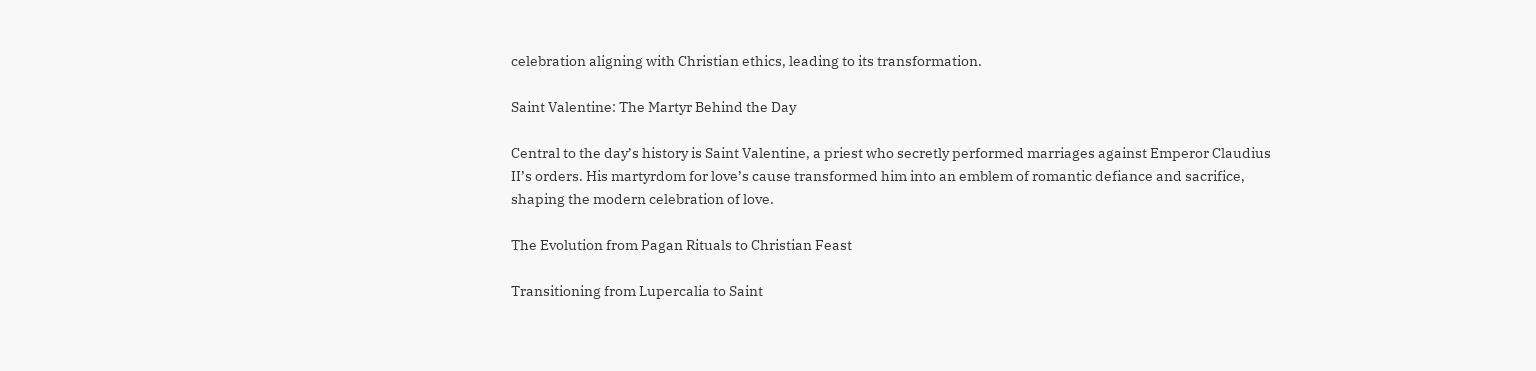celebration aligning with Christian ethics, leading to its transformation.

Saint Valentine: The Martyr Behind the Day

Central to the day’s history is Saint Valentine, a priest who secretly performed marriages against Emperor Claudius II’s orders. His martyrdom for love’s cause transformed him into an emblem of romantic defiance and sacrifice, shaping the modern celebration of love.

The Evolution from Pagan Rituals to Christian Feast

Transitioning from Lupercalia to Saint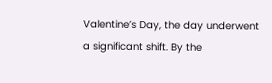Valentine’s Day, the day underwent a significant shift. By the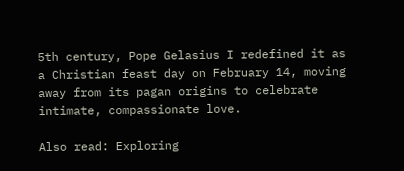5th century, Pope Gelasius I redefined it as a Christian feast day on February 14, moving away from its pagan origins to celebrate intimate, compassionate love.

Also read: Exploring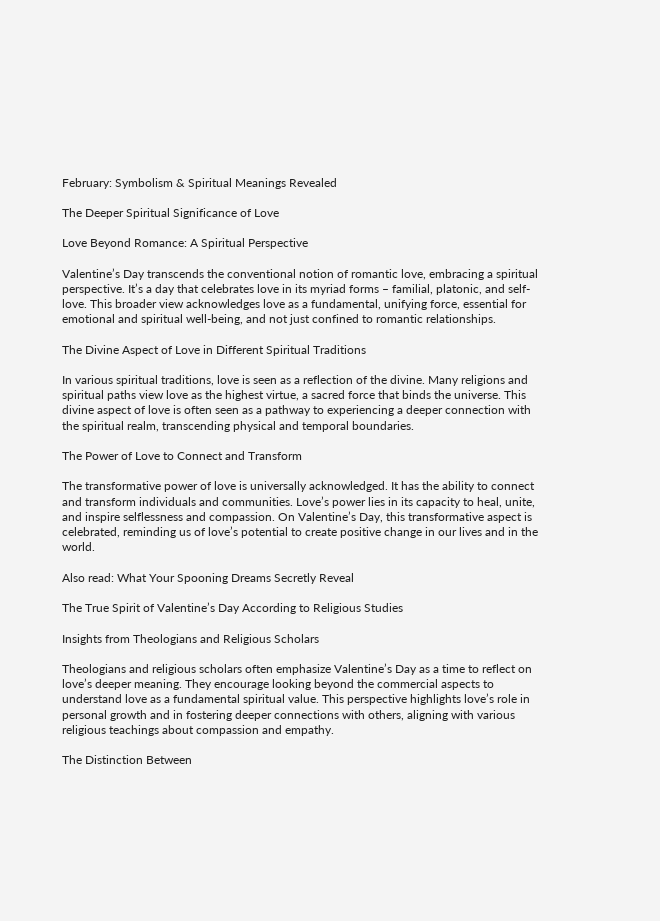February: Symbolism & Spiritual Meanings Revealed

The Deeper Spiritual Significance of Love

Love Beyond Romance: A Spiritual Perspective

Valentine’s Day transcends the conventional notion of romantic love, embracing a spiritual perspective. It’s a day that celebrates love in its myriad forms – familial, platonic, and self-love. This broader view acknowledges love as a fundamental, unifying force, essential for emotional and spiritual well-being, and not just confined to romantic relationships.

The Divine Aspect of Love in Different Spiritual Traditions

In various spiritual traditions, love is seen as a reflection of the divine. Many religions and spiritual paths view love as the highest virtue, a sacred force that binds the universe. This divine aspect of love is often seen as a pathway to experiencing a deeper connection with the spiritual realm, transcending physical and temporal boundaries.

The Power of Love to Connect and Transform

The transformative power of love is universally acknowledged. It has the ability to connect and transform individuals and communities. Love’s power lies in its capacity to heal, unite, and inspire selflessness and compassion. On Valentine’s Day, this transformative aspect is celebrated, reminding us of love’s potential to create positive change in our lives and in the world.

Also read: What Your Spooning Dreams Secretly Reveal

The True Spirit of Valentine’s Day According to Religious Studies

Insights from Theologians and Religious Scholars

Theologians and religious scholars often emphasize Valentine’s Day as a time to reflect on love’s deeper meaning. They encourage looking beyond the commercial aspects to understand love as a fundamental spiritual value. This perspective highlights love’s role in personal growth and in fostering deeper connections with others, aligning with various religious teachings about compassion and empathy.

The Distinction Between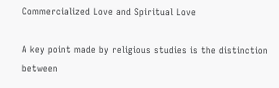Commercialized Love and Spiritual Love

A key point made by religious studies is the distinction between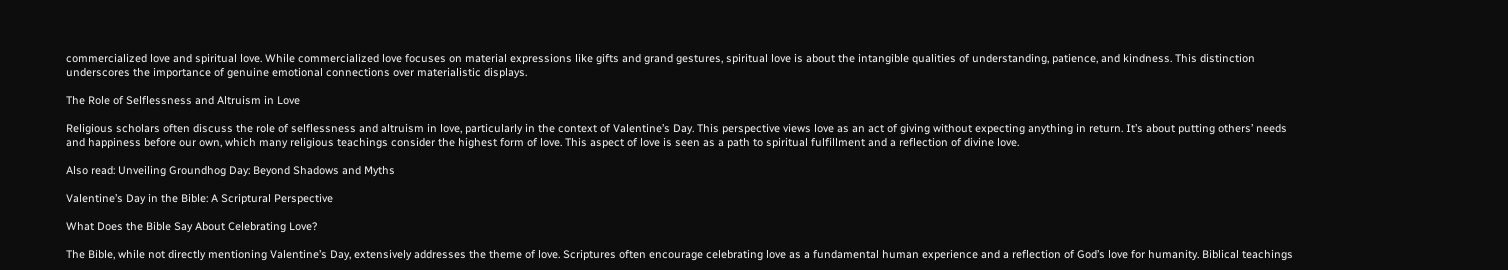commercialized love and spiritual love. While commercialized love focuses on material expressions like gifts and grand gestures, spiritual love is about the intangible qualities of understanding, patience, and kindness. This distinction underscores the importance of genuine emotional connections over materialistic displays.

The Role of Selflessness and Altruism in Love

Religious scholars often discuss the role of selflessness and altruism in love, particularly in the context of Valentine’s Day. This perspective views love as an act of giving without expecting anything in return. It’s about putting others’ needs and happiness before our own, which many religious teachings consider the highest form of love. This aspect of love is seen as a path to spiritual fulfillment and a reflection of divine love.

Also read: Unveiling Groundhog Day: Beyond Shadows and Myths

Valentine’s Day in the Bible: A Scriptural Perspective

What Does the Bible Say About Celebrating Love?

The Bible, while not directly mentioning Valentine’s Day, extensively addresses the theme of love. Scriptures often encourage celebrating love as a fundamental human experience and a reflection of God’s love for humanity. Biblical teachings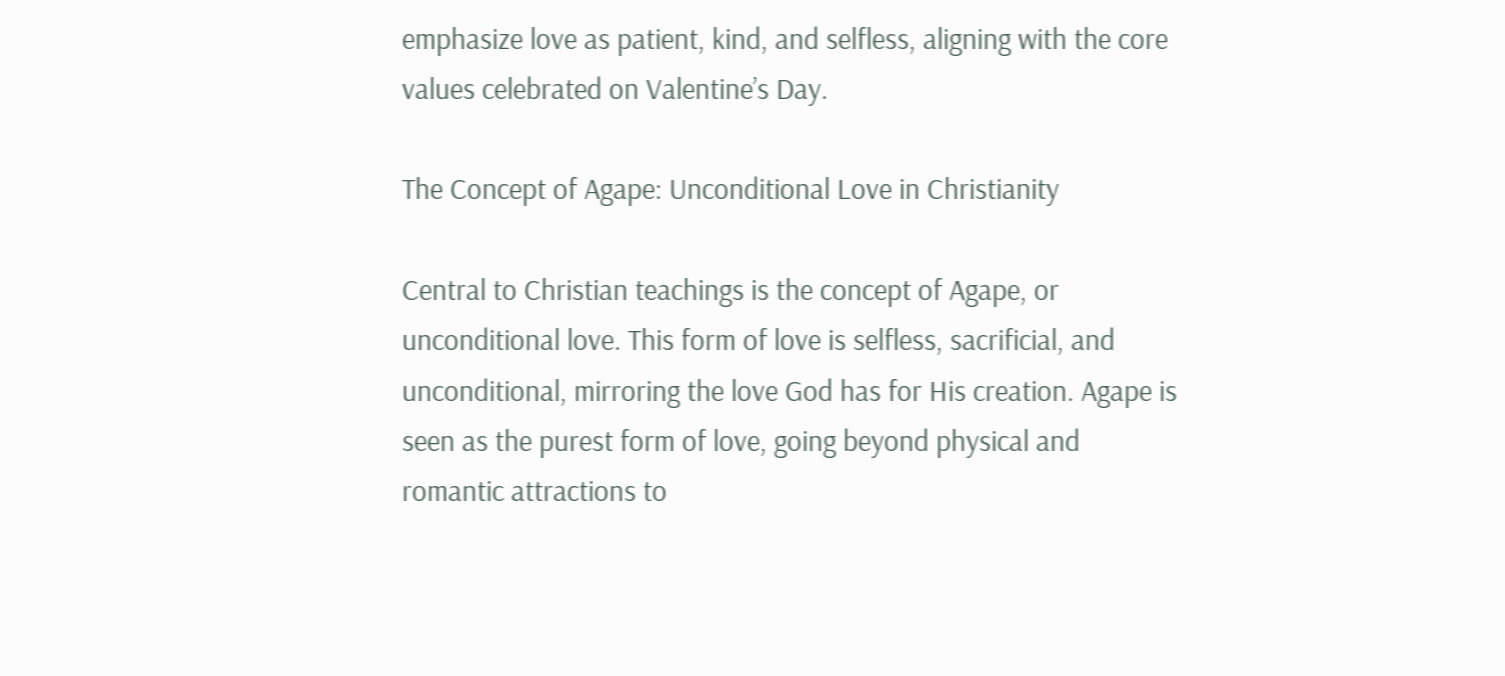emphasize love as patient, kind, and selfless, aligning with the core values celebrated on Valentine’s Day.

The Concept of Agape: Unconditional Love in Christianity

Central to Christian teachings is the concept of Agape, or unconditional love. This form of love is selfless, sacrificial, and unconditional, mirroring the love God has for His creation. Agape is seen as the purest form of love, going beyond physical and romantic attractions to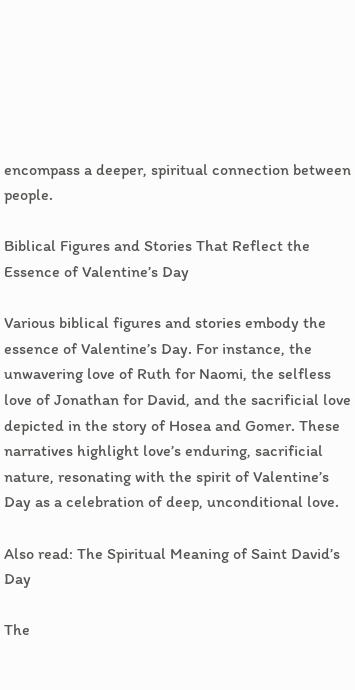encompass a deeper, spiritual connection between people.

Biblical Figures and Stories That Reflect the Essence of Valentine’s Day

Various biblical figures and stories embody the essence of Valentine’s Day. For instance, the unwavering love of Ruth for Naomi, the selfless love of Jonathan for David, and the sacrificial love depicted in the story of Hosea and Gomer. These narratives highlight love’s enduring, sacrificial nature, resonating with the spirit of Valentine’s Day as a celebration of deep, unconditional love.

Also read: The Spiritual Meaning of Saint David’s Day

The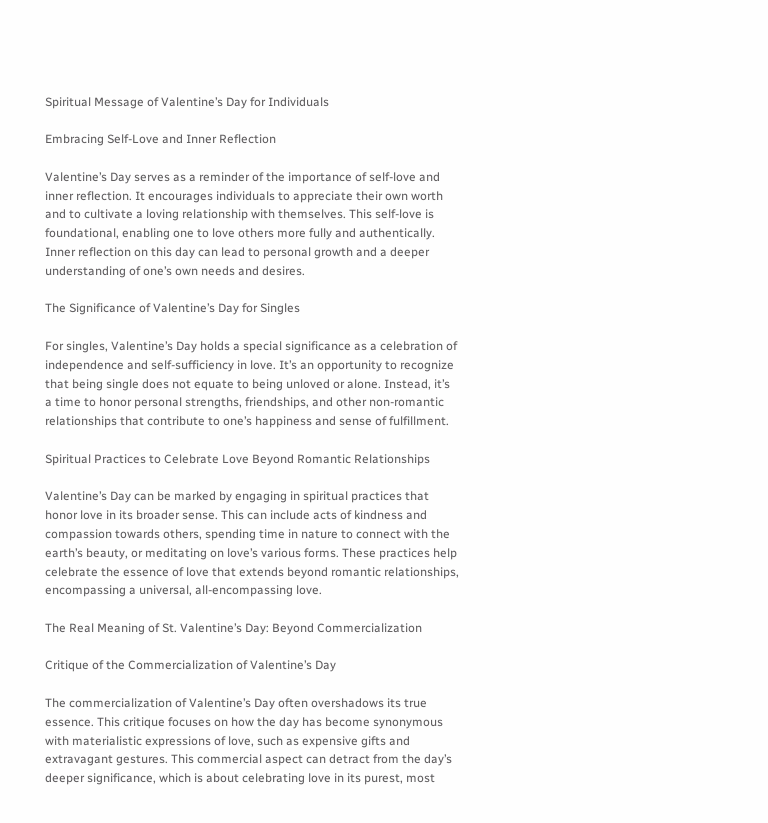Spiritual Message of Valentine’s Day for Individuals

Embracing Self-Love and Inner Reflection

Valentine’s Day serves as a reminder of the importance of self-love and inner reflection. It encourages individuals to appreciate their own worth and to cultivate a loving relationship with themselves. This self-love is foundational, enabling one to love others more fully and authentically. Inner reflection on this day can lead to personal growth and a deeper understanding of one’s own needs and desires.

The Significance of Valentine’s Day for Singles

For singles, Valentine’s Day holds a special significance as a celebration of independence and self-sufficiency in love. It’s an opportunity to recognize that being single does not equate to being unloved or alone. Instead, it’s a time to honor personal strengths, friendships, and other non-romantic relationships that contribute to one’s happiness and sense of fulfillment.

Spiritual Practices to Celebrate Love Beyond Romantic Relationships

Valentine’s Day can be marked by engaging in spiritual practices that honor love in its broader sense. This can include acts of kindness and compassion towards others, spending time in nature to connect with the earth’s beauty, or meditating on love’s various forms. These practices help celebrate the essence of love that extends beyond romantic relationships, encompassing a universal, all-encompassing love.

The Real Meaning of St. Valentine’s Day: Beyond Commercialization

Critique of the Commercialization of Valentine’s Day

The commercialization of Valentine’s Day often overshadows its true essence. This critique focuses on how the day has become synonymous with materialistic expressions of love, such as expensive gifts and extravagant gestures. This commercial aspect can detract from the day’s deeper significance, which is about celebrating love in its purest, most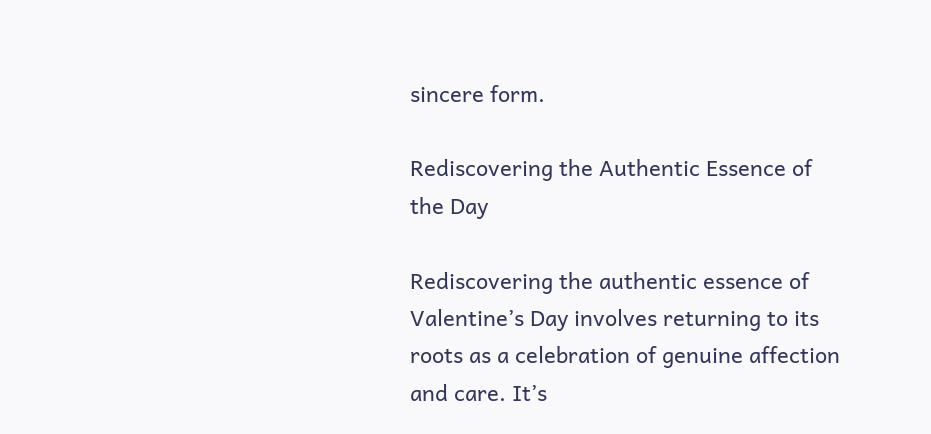sincere form.

Rediscovering the Authentic Essence of the Day

Rediscovering the authentic essence of Valentine’s Day involves returning to its roots as a celebration of genuine affection and care. It’s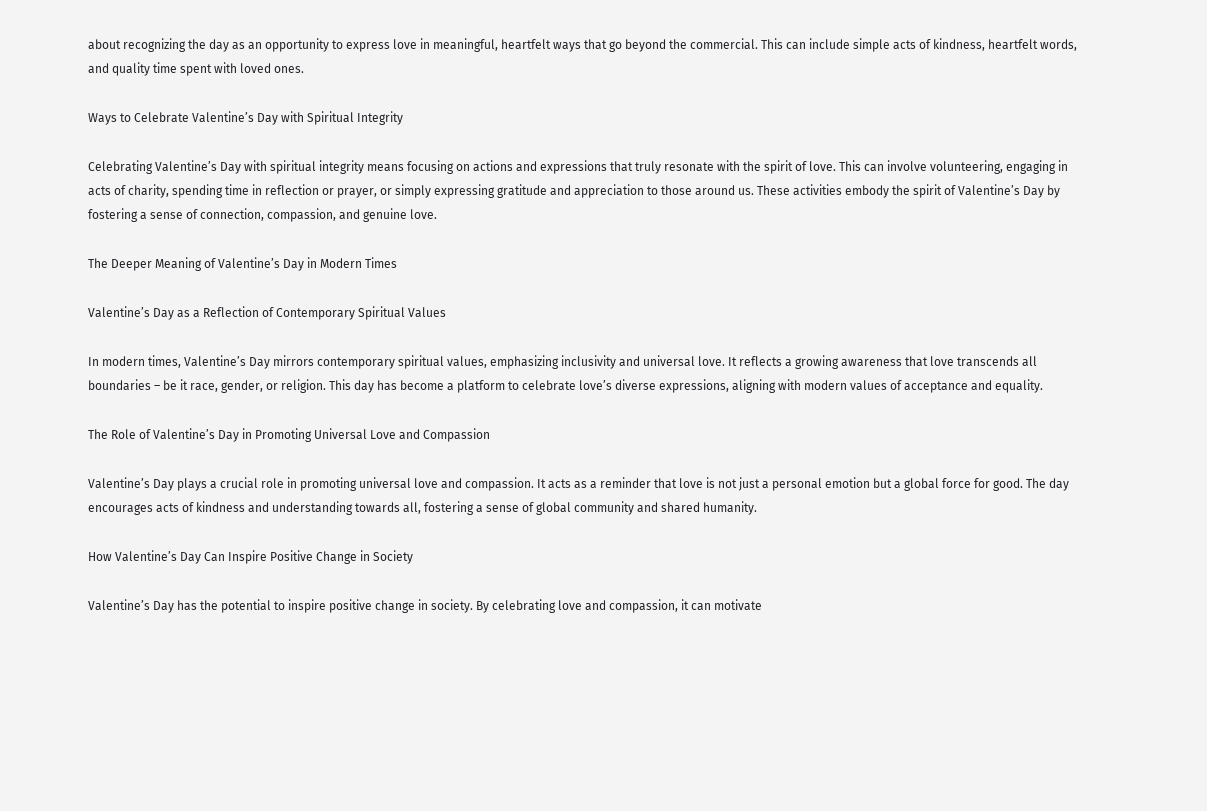about recognizing the day as an opportunity to express love in meaningful, heartfelt ways that go beyond the commercial. This can include simple acts of kindness, heartfelt words, and quality time spent with loved ones.

Ways to Celebrate Valentine’s Day with Spiritual Integrity

Celebrating Valentine’s Day with spiritual integrity means focusing on actions and expressions that truly resonate with the spirit of love. This can involve volunteering, engaging in acts of charity, spending time in reflection or prayer, or simply expressing gratitude and appreciation to those around us. These activities embody the spirit of Valentine’s Day by fostering a sense of connection, compassion, and genuine love.

The Deeper Meaning of Valentine’s Day in Modern Times

Valentine’s Day as a Reflection of Contemporary Spiritual Values

In modern times, Valentine’s Day mirrors contemporary spiritual values, emphasizing inclusivity and universal love. It reflects a growing awareness that love transcends all boundaries – be it race, gender, or religion. This day has become a platform to celebrate love’s diverse expressions, aligning with modern values of acceptance and equality.

The Role of Valentine’s Day in Promoting Universal Love and Compassion

Valentine’s Day plays a crucial role in promoting universal love and compassion. It acts as a reminder that love is not just a personal emotion but a global force for good. The day encourages acts of kindness and understanding towards all, fostering a sense of global community and shared humanity.

How Valentine’s Day Can Inspire Positive Change in Society

Valentine’s Day has the potential to inspire positive change in society. By celebrating love and compassion, it can motivate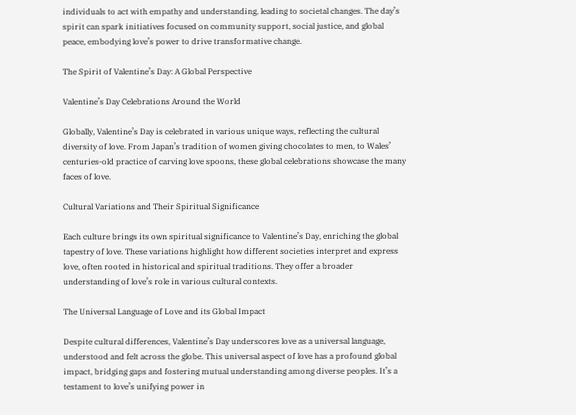individuals to act with empathy and understanding, leading to societal changes. The day’s spirit can spark initiatives focused on community support, social justice, and global peace, embodying love’s power to drive transformative change.

The Spirit of Valentine’s Day: A Global Perspective

Valentine’s Day Celebrations Around the World

Globally, Valentine’s Day is celebrated in various unique ways, reflecting the cultural diversity of love. From Japan’s tradition of women giving chocolates to men, to Wales’ centuries-old practice of carving love spoons, these global celebrations showcase the many faces of love.

Cultural Variations and Their Spiritual Significance

Each culture brings its own spiritual significance to Valentine’s Day, enriching the global tapestry of love. These variations highlight how different societies interpret and express love, often rooted in historical and spiritual traditions. They offer a broader understanding of love’s role in various cultural contexts.

The Universal Language of Love and its Global Impact

Despite cultural differences, Valentine’s Day underscores love as a universal language, understood and felt across the globe. This universal aspect of love has a profound global impact, bridging gaps and fostering mutual understanding among diverse peoples. It’s a testament to love’s unifying power in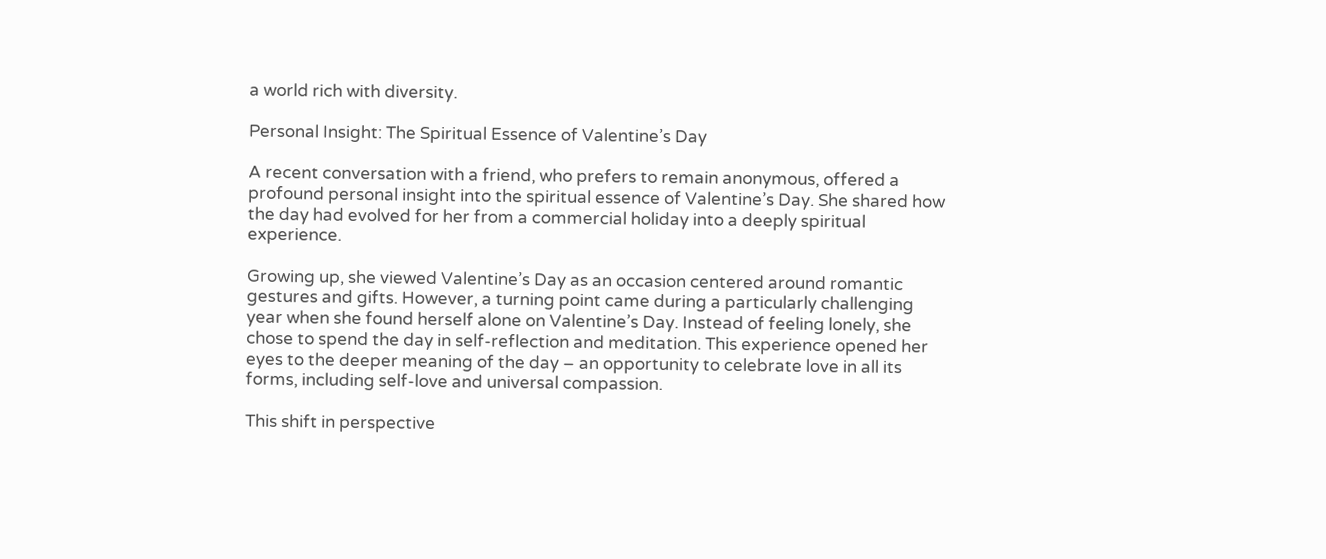a world rich with diversity.

Personal Insight: The Spiritual Essence of Valentine’s Day

A recent conversation with a friend, who prefers to remain anonymous, offered a profound personal insight into the spiritual essence of Valentine’s Day. She shared how the day had evolved for her from a commercial holiday into a deeply spiritual experience.

Growing up, she viewed Valentine’s Day as an occasion centered around romantic gestures and gifts. However, a turning point came during a particularly challenging year when she found herself alone on Valentine’s Day. Instead of feeling lonely, she chose to spend the day in self-reflection and meditation. This experience opened her eyes to the deeper meaning of the day – an opportunity to celebrate love in all its forms, including self-love and universal compassion.

This shift in perspective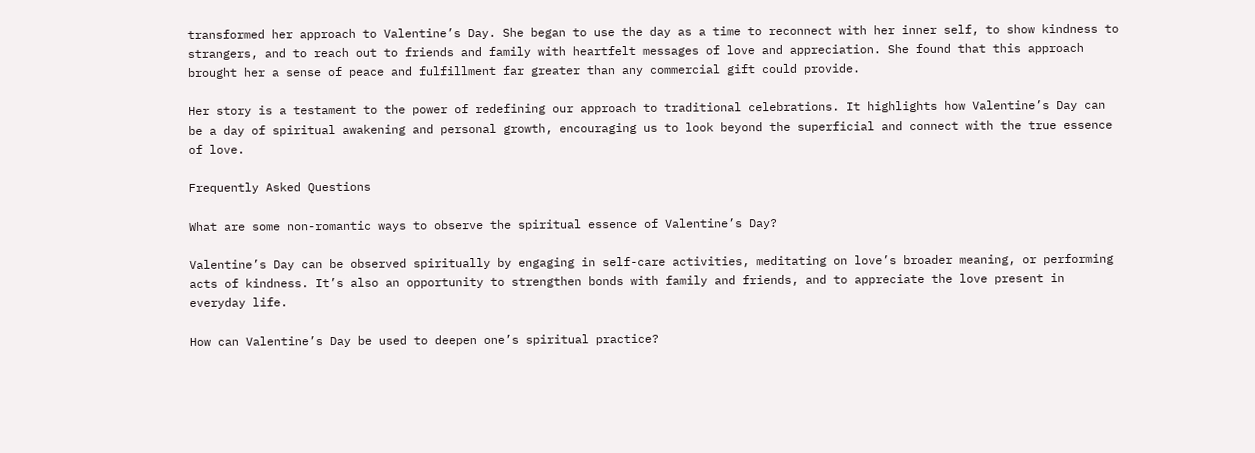transformed her approach to Valentine’s Day. She began to use the day as a time to reconnect with her inner self, to show kindness to strangers, and to reach out to friends and family with heartfelt messages of love and appreciation. She found that this approach brought her a sense of peace and fulfillment far greater than any commercial gift could provide.

Her story is a testament to the power of redefining our approach to traditional celebrations. It highlights how Valentine’s Day can be a day of spiritual awakening and personal growth, encouraging us to look beyond the superficial and connect with the true essence of love.

Frequently Asked Questions

What are some non-romantic ways to observe the spiritual essence of Valentine’s Day?

Valentine’s Day can be observed spiritually by engaging in self-care activities, meditating on love’s broader meaning, or performing acts of kindness. It’s also an opportunity to strengthen bonds with family and friends, and to appreciate the love present in everyday life.

How can Valentine’s Day be used to deepen one’s spiritual practice?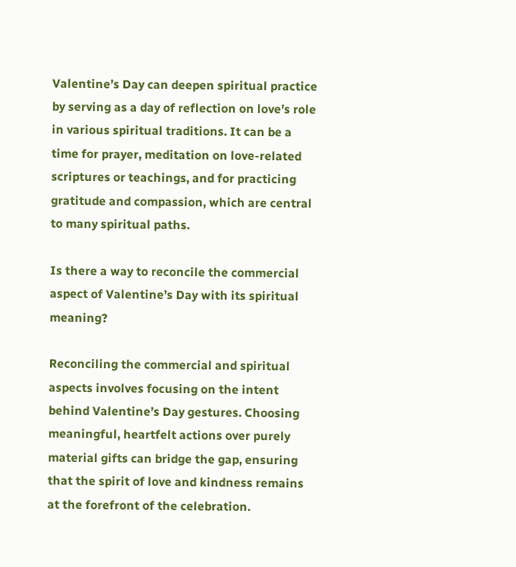Valentine’s Day can deepen spiritual practice by serving as a day of reflection on love’s role in various spiritual traditions. It can be a time for prayer, meditation on love-related scriptures or teachings, and for practicing gratitude and compassion, which are central to many spiritual paths.

Is there a way to reconcile the commercial aspect of Valentine’s Day with its spiritual meaning?

Reconciling the commercial and spiritual aspects involves focusing on the intent behind Valentine’s Day gestures. Choosing meaningful, heartfelt actions over purely material gifts can bridge the gap, ensuring that the spirit of love and kindness remains at the forefront of the celebration.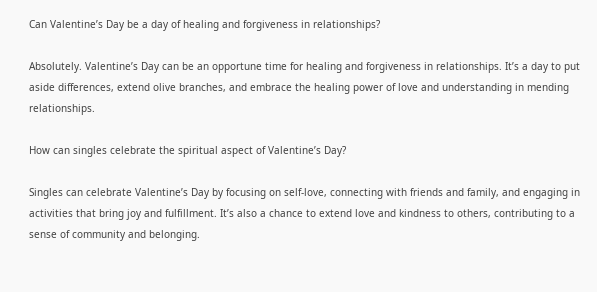Can Valentine’s Day be a day of healing and forgiveness in relationships?

Absolutely. Valentine’s Day can be an opportune time for healing and forgiveness in relationships. It’s a day to put aside differences, extend olive branches, and embrace the healing power of love and understanding in mending relationships.

How can singles celebrate the spiritual aspect of Valentine’s Day?

Singles can celebrate Valentine’s Day by focusing on self-love, connecting with friends and family, and engaging in activities that bring joy and fulfillment. It’s also a chance to extend love and kindness to others, contributing to a sense of community and belonging.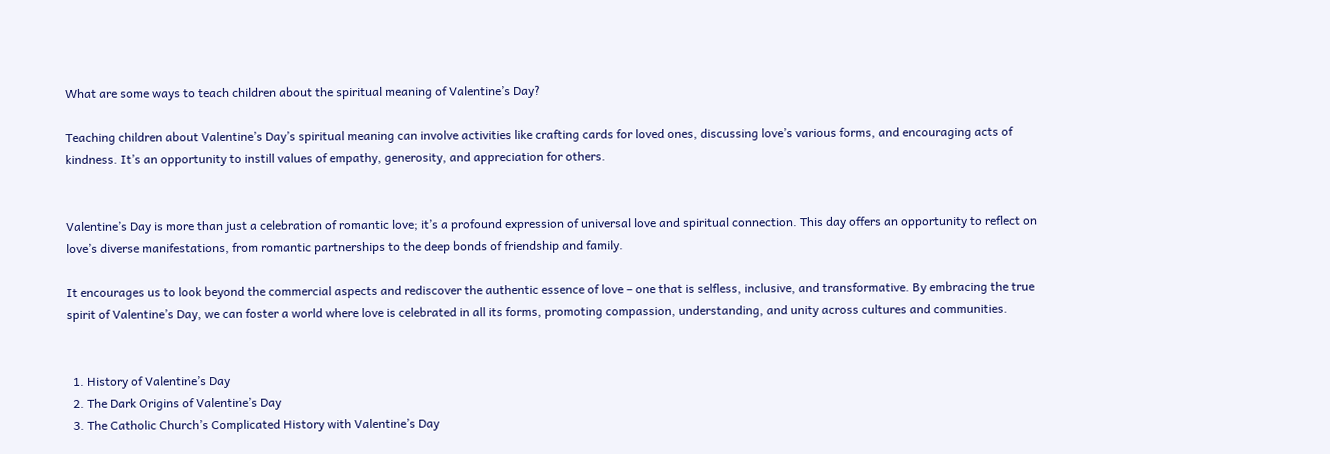What are some ways to teach children about the spiritual meaning of Valentine’s Day?

Teaching children about Valentine’s Day’s spiritual meaning can involve activities like crafting cards for loved ones, discussing love’s various forms, and encouraging acts of kindness. It’s an opportunity to instill values of empathy, generosity, and appreciation for others.


Valentine’s Day is more than just a celebration of romantic love; it’s a profound expression of universal love and spiritual connection. This day offers an opportunity to reflect on love’s diverse manifestations, from romantic partnerships to the deep bonds of friendship and family.

It encourages us to look beyond the commercial aspects and rediscover the authentic essence of love – one that is selfless, inclusive, and transformative. By embracing the true spirit of Valentine’s Day, we can foster a world where love is celebrated in all its forms, promoting compassion, understanding, and unity across cultures and communities.


  1. History of Valentine’s Day
  2. The Dark Origins of Valentine’s Day
  3. The Catholic Church’s Complicated History with Valentine’s Day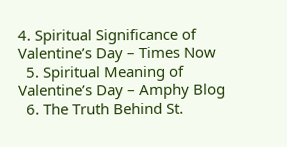4. Spiritual Significance of Valentine’s Day – Times Now
  5. Spiritual Meaning of Valentine’s Day – Amphy Blog
  6. The Truth Behind St.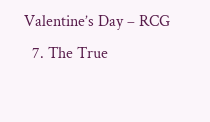Valentine’s Day – RCG
  7. The True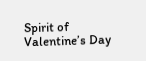Spirit of Valentine’s Day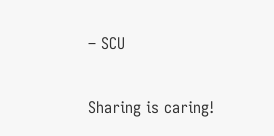– SCU

Sharing is caring!